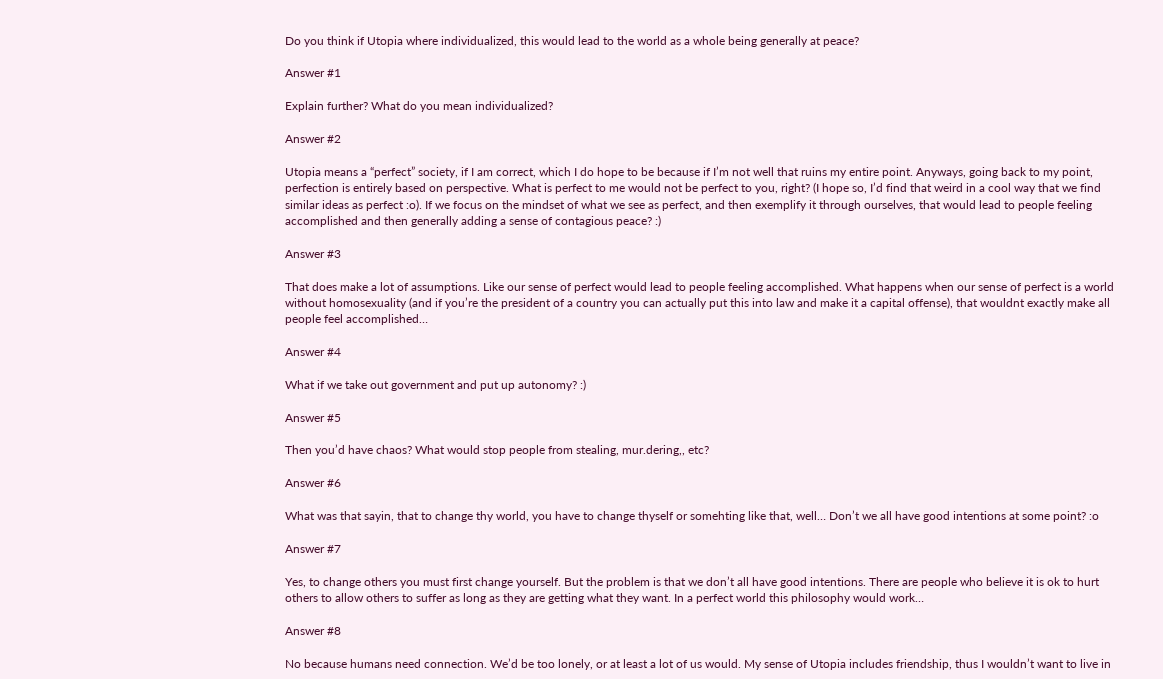Do you think if Utopia where individualized, this would lead to the world as a whole being generally at peace?

Answer #1

Explain further? What do you mean individualized?

Answer #2

Utopia means a “perfect” society, if I am correct, which I do hope to be because if I’m not well that ruins my entire point. Anyways, going back to my point, perfection is entirely based on perspective. What is perfect to me would not be perfect to you, right? (I hope so, I’d find that weird in a cool way that we find similar ideas as perfect :o). If we focus on the mindset of what we see as perfect, and then exemplify it through ourselves, that would lead to people feeling accomplished and then generally adding a sense of contagious peace? :)

Answer #3

That does make a lot of assumptions. Like our sense of perfect would lead to people feeling accomplished. What happens when our sense of perfect is a world without homosexuality (and if you’re the president of a country you can actually put this into law and make it a capital offense), that wouldnt exactly make all people feel accomplished…

Answer #4

What if we take out government and put up autonomy? :)

Answer #5

Then you’d have chaos? What would stop people from stealing, mur.dering,, etc?

Answer #6

What was that sayin, that to change thy world, you have to change thyself or somehting like that, well… Don’t we all have good intentions at some point? :o

Answer #7

Yes, to change others you must first change yourself. But the problem is that we don’t all have good intentions. There are people who believe it is ok to hurt others to allow others to suffer as long as they are getting what they want. In a perfect world this philosophy would work…

Answer #8

No because humans need connection. We’d be too lonely, or at least a lot of us would. My sense of Utopia includes friendship, thus I wouldn’t want to live in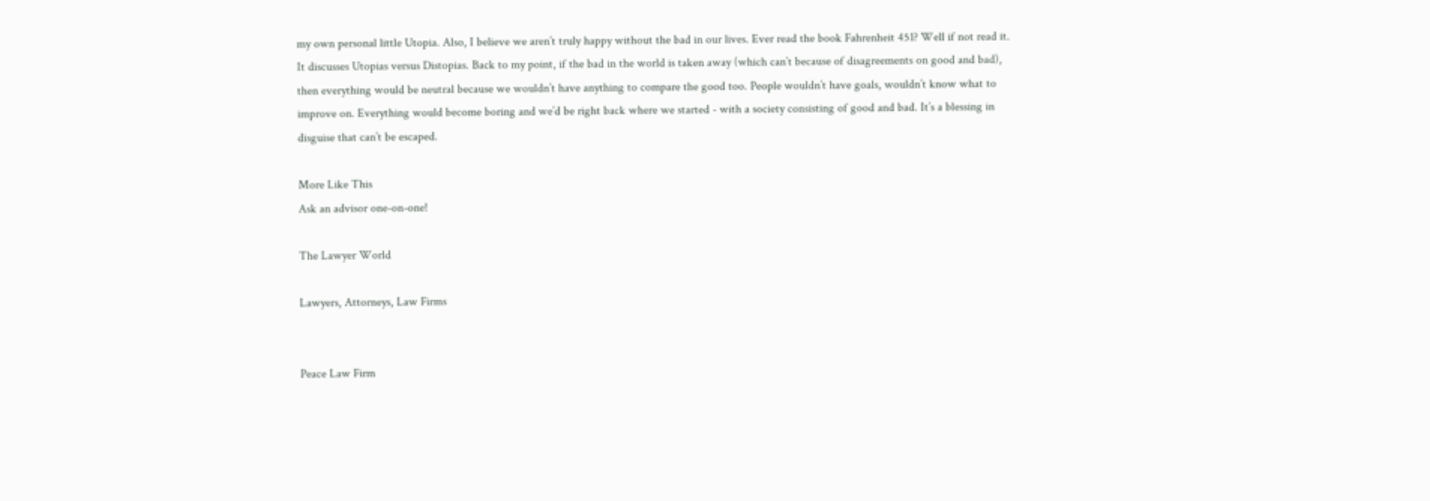my own personal little Utopia. Also, I believe we aren’t truly happy without the bad in our lives. Ever read the book Fahrenheit 451? Well if not read it. It discusses Utopias versus Distopias. Back to my point, if the bad in the world is taken away (which can’t because of disagreements on good and bad), then everything would be neutral because we wouldn’t have anything to compare the good too. People wouldn’t have goals, wouldn’t know what to improve on. Everything would become boring and we’d be right back where we started - with a society consisting of good and bad. It’s a blessing in disguise that can’t be escaped.

More Like This
Ask an advisor one-on-one!

The Lawyer World

Lawyers, Attorneys, Law Firms


Peace Law Firm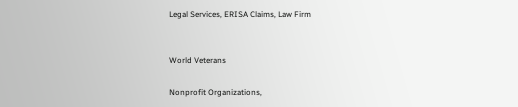Legal Services, ERISA Claims, Law Firm


World Veterans

Nonprofit Organizations,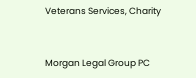Veterans Services, Charity


Morgan Legal Group PC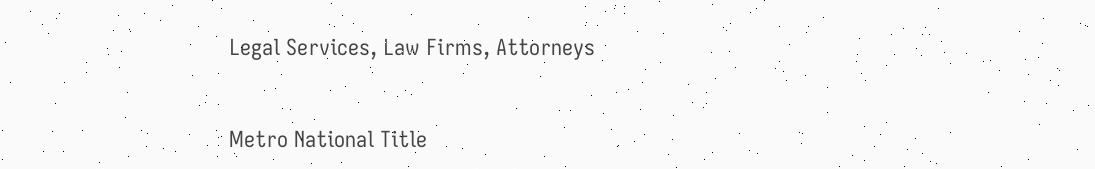Legal Services, Law Firms, Attorneys


Metro National Title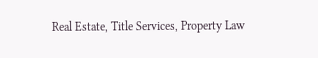Real Estate, Title Services, Property Law